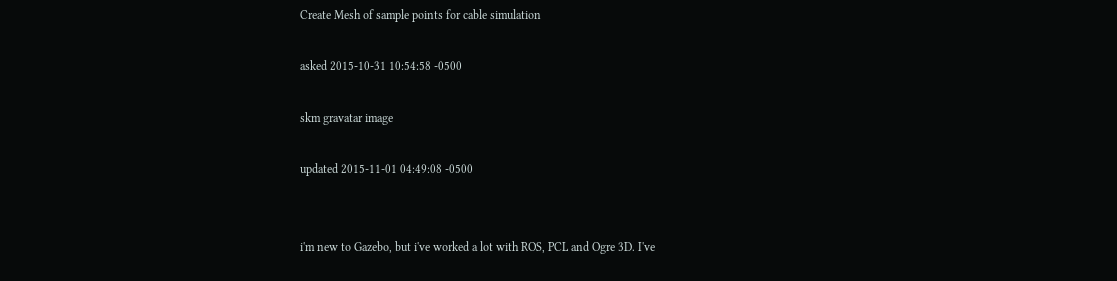Create Mesh of sample points for cable simulation

asked 2015-10-31 10:54:58 -0500

skm gravatar image

updated 2015-11-01 04:49:08 -0500


i'm new to Gazebo, but i've worked a lot with ROS, PCL and Ogre 3D. I've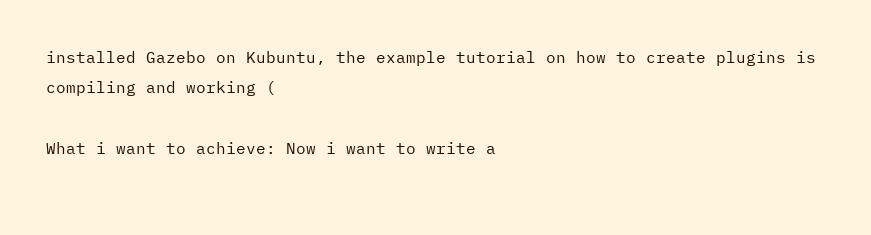installed Gazebo on Kubuntu, the example tutorial on how to create plugins is compiling and working (

What i want to achieve: Now i want to write a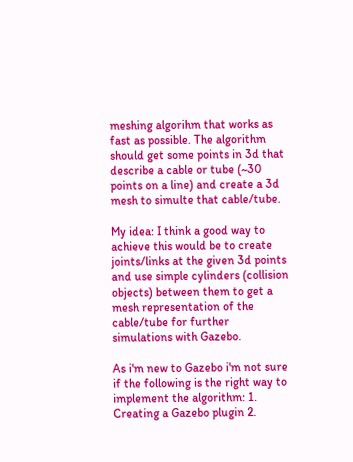meshing algorihm that works as fast as possible. The algorithm should get some points in 3d that describe a cable or tube (~30 points on a line) and create a 3d mesh to simulte that cable/tube.

My idea: I think a good way to achieve this would be to create joints/links at the given 3d points and use simple cylinders (collision objects) between them to get a mesh representation of the cable/tube for further simulations with Gazebo.

As i'm new to Gazebo i'm not sure if the following is the right way to implement the algorithm: 1. Creating a Gazebo plugin 2.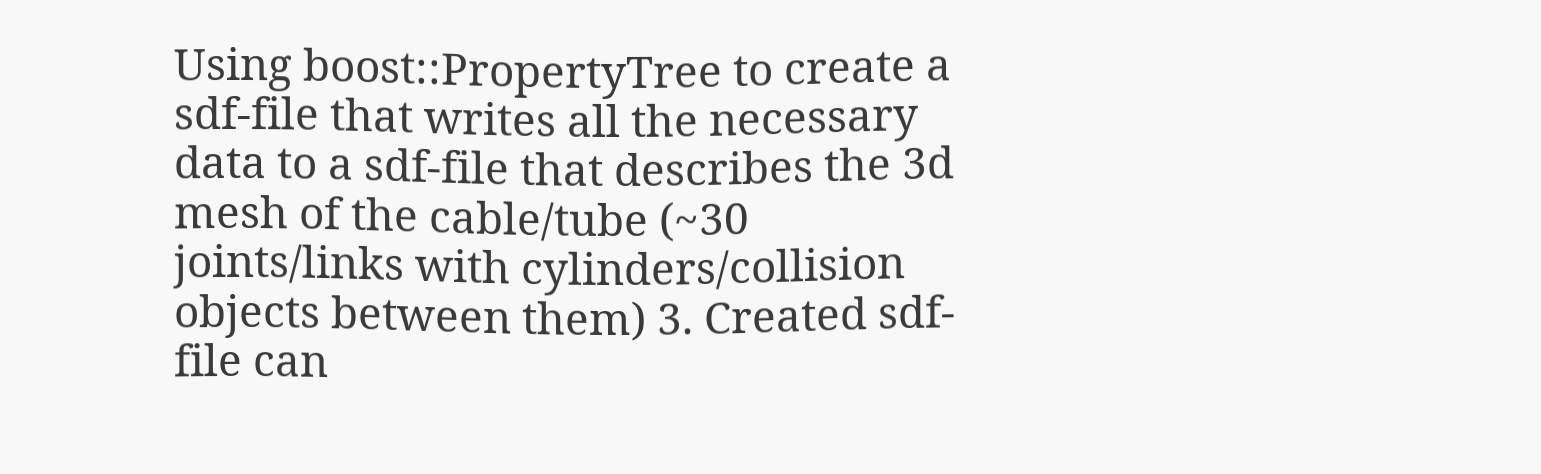Using boost::PropertyTree to create a sdf-file that writes all the necessary data to a sdf-file that describes the 3d mesh of the cable/tube (~30 joints/links with cylinders/collision objects between them) 3. Created sdf-file can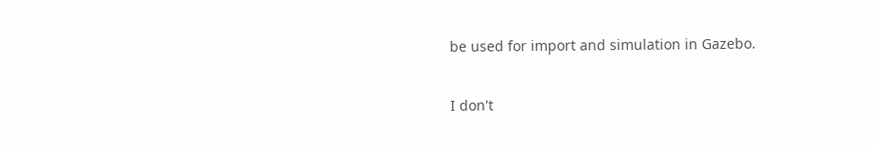be used for import and simulation in Gazebo.

I don't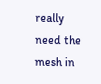really need the mesh in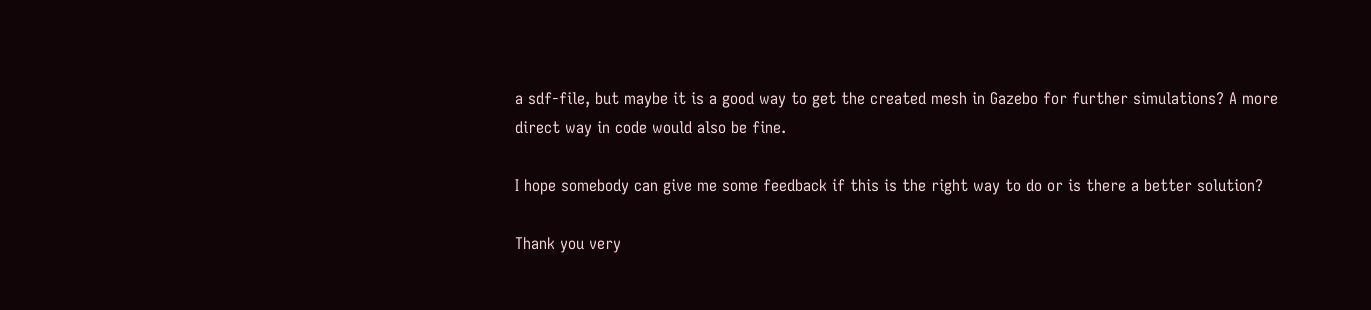a sdf-file, but maybe it is a good way to get the created mesh in Gazebo for further simulations? A more direct way in code would also be fine.

I hope somebody can give me some feedback if this is the right way to do or is there a better solution?

Thank you very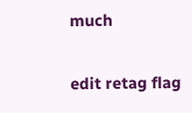much

edit retag flag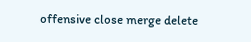offensive close merge delete